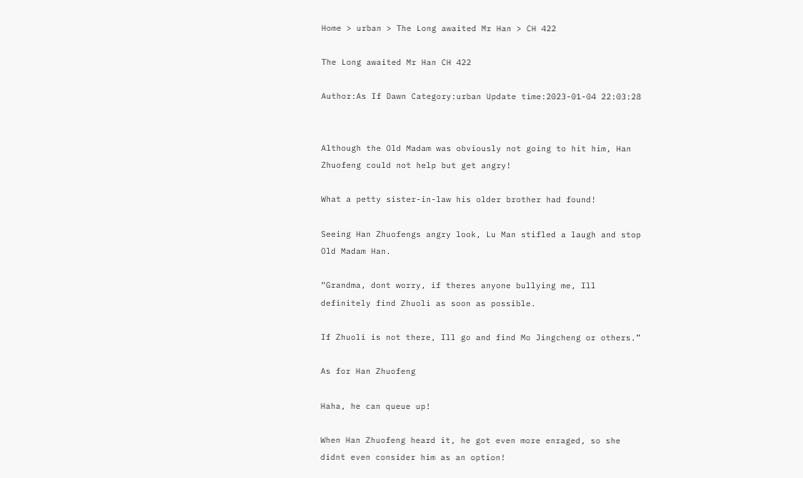Home > urban > The Long awaited Mr Han > CH 422

The Long awaited Mr Han CH 422

Author:As If Dawn Category:urban Update time:2023-01-04 22:03:28


Although the Old Madam was obviously not going to hit him, Han Zhuofeng could not help but get angry!

What a petty sister-in-law his older brother had found!

Seeing Han Zhuofengs angry look, Lu Man stifled a laugh and stop Old Madam Han.

“Grandma, dont worry, if theres anyone bullying me, Ill definitely find Zhuoli as soon as possible.

If Zhuoli is not there, Ill go and find Mo Jingcheng or others.”

As for Han Zhuofeng

Haha, he can queue up!

When Han Zhuofeng heard it, he got even more enraged, so she didnt even consider him as an option!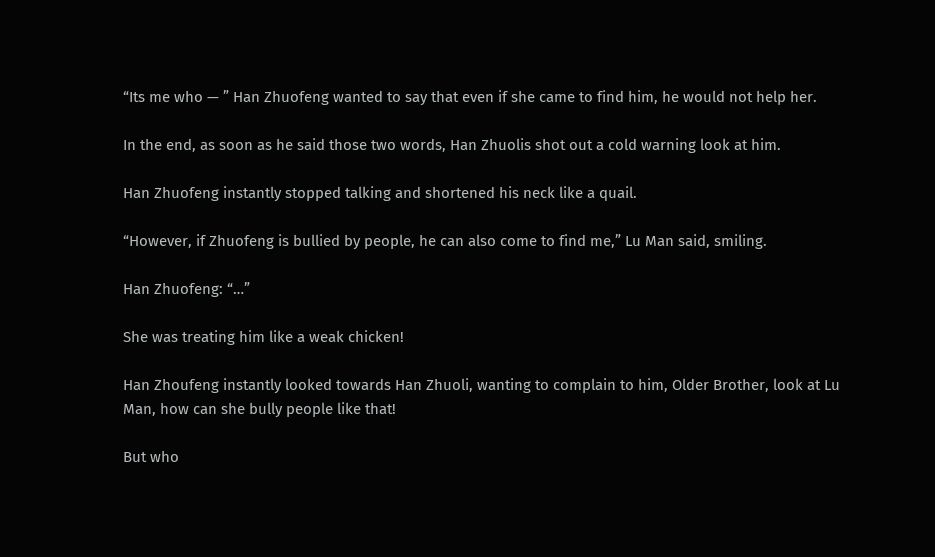“Its me who — ” Han Zhuofeng wanted to say that even if she came to find him, he would not help her.

In the end, as soon as he said those two words, Han Zhuolis shot out a cold warning look at him.

Han Zhuofeng instantly stopped talking and shortened his neck like a quail.

“However, if Zhuofeng is bullied by people, he can also come to find me,” Lu Man said, smiling.

Han Zhuofeng: “…”

She was treating him like a weak chicken!

Han Zhoufeng instantly looked towards Han Zhuoli, wanting to complain to him, Older Brother, look at Lu Man, how can she bully people like that!

But who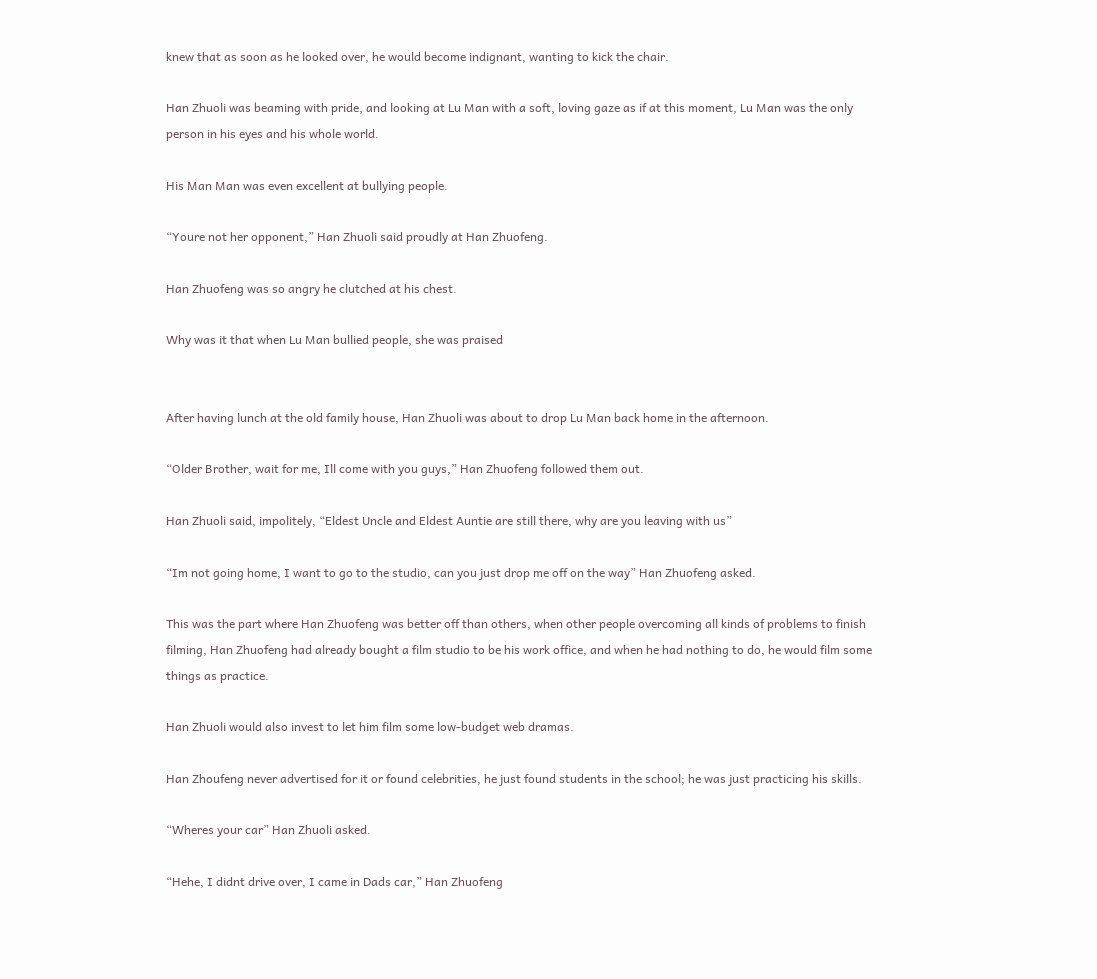knew that as soon as he looked over, he would become indignant, wanting to kick the chair.

Han Zhuoli was beaming with pride, and looking at Lu Man with a soft, loving gaze as if at this moment, Lu Man was the only person in his eyes and his whole world.

His Man Man was even excellent at bullying people.

“Youre not her opponent,” Han Zhuoli said proudly at Han Zhuofeng.

Han Zhuofeng was so angry he clutched at his chest.

Why was it that when Lu Man bullied people, she was praised


After having lunch at the old family house, Han Zhuoli was about to drop Lu Man back home in the afternoon.

“Older Brother, wait for me, Ill come with you guys,” Han Zhuofeng followed them out.

Han Zhuoli said, impolitely, “Eldest Uncle and Eldest Auntie are still there, why are you leaving with us”

“Im not going home, I want to go to the studio, can you just drop me off on the way” Han Zhuofeng asked.

This was the part where Han Zhuofeng was better off than others, when other people overcoming all kinds of problems to finish filming, Han Zhuofeng had already bought a film studio to be his work office, and when he had nothing to do, he would film some things as practice.

Han Zhuoli would also invest to let him film some low-budget web dramas.

Han Zhoufeng never advertised for it or found celebrities, he just found students in the school; he was just practicing his skills.

“Wheres your car” Han Zhuoli asked.

“Hehe, I didnt drive over, I came in Dads car,” Han Zhuofeng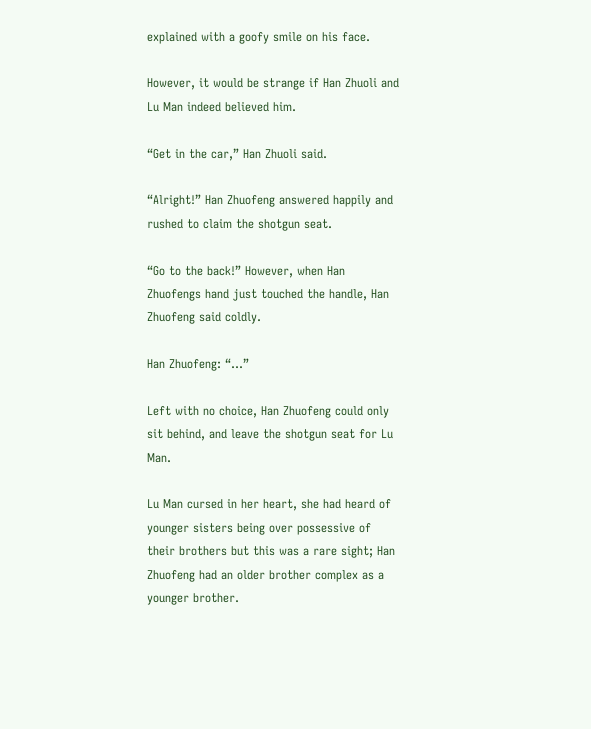explained with a goofy smile on his face.

However, it would be strange if Han Zhuoli and Lu Man indeed believed him.

“Get in the car,” Han Zhuoli said.

“Alright!” Han Zhuofeng answered happily and rushed to claim the shotgun seat.

“Go to the back!” However, when Han Zhuofengs hand just touched the handle, Han Zhuofeng said coldly.

Han Zhuofeng: “…”

Left with no choice, Han Zhuofeng could only sit behind, and leave the shotgun seat for Lu Man.

Lu Man cursed in her heart, she had heard of younger sisters being over possessive of their brothers but this was a rare sight; Han Zhuofeng had an older brother complex as a younger brother.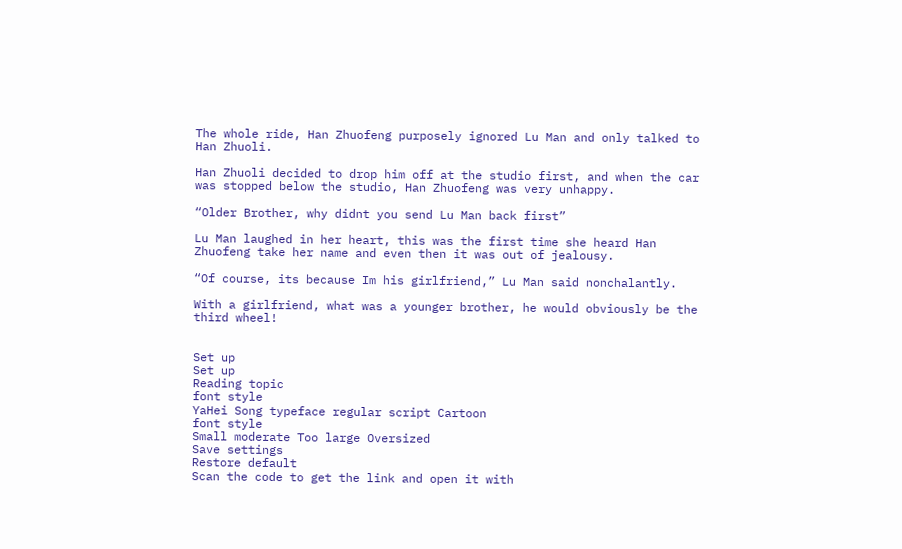The whole ride, Han Zhuofeng purposely ignored Lu Man and only talked to Han Zhuoli.

Han Zhuoli decided to drop him off at the studio first, and when the car was stopped below the studio, Han Zhuofeng was very unhappy.

“Older Brother, why didnt you send Lu Man back first”

Lu Man laughed in her heart, this was the first time she heard Han Zhuofeng take her name and even then it was out of jealousy.

“Of course, its because Im his girlfriend,” Lu Man said nonchalantly.

With a girlfriend, what was a younger brother, he would obviously be the third wheel!


Set up
Set up
Reading topic
font style
YaHei Song typeface regular script Cartoon
font style
Small moderate Too large Oversized
Save settings
Restore default
Scan the code to get the link and open it with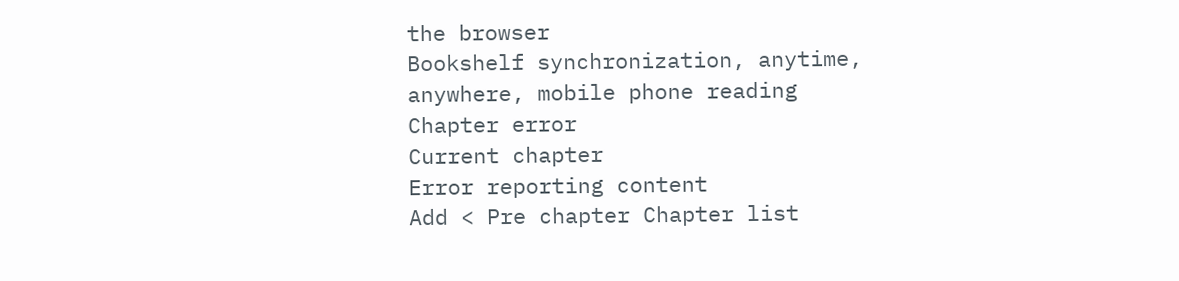the browser
Bookshelf synchronization, anytime, anywhere, mobile phone reading
Chapter error
Current chapter
Error reporting content
Add < Pre chapter Chapter list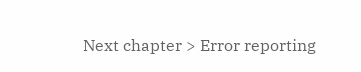Next chapter > Error reporting